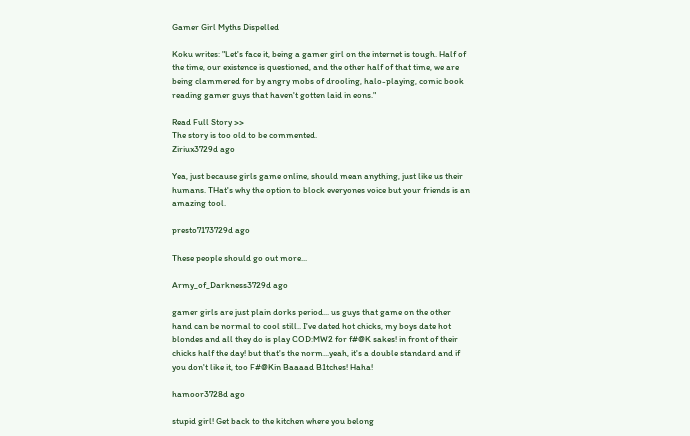Gamer Girl Myths Dispelled

Koku writes: "Let's face it, being a gamer girl on the internet is tough. Half of the time, our existence is questioned, and the other half of that time, we are being clammered for by angry mobs of drooling, halo-playing, comic book reading gamer guys that haven't gotten laid in eons."

Read Full Story >>
The story is too old to be commented.
Ziriux3729d ago

Yea, just because girls game online, should mean anything, just like us their humans. THat's why the option to block everyones voice but your friends is an amazing tool.

presto7173729d ago

These people should go out more...

Army_of_Darkness3729d ago

gamer girls are just plain dorks period... us guys that game on the other hand can be normal to cool still.. I've dated hot chicks, my boys date hot blondes and all they do is play COD:MW2 for f#@K sakes! in front of their chicks half the day! but that's the norm...yeah, it's a double standard and if you don't like it, too F#@Kin Baaaad B1tches! Haha!

hamoor3728d ago

stupid girl! Get back to the kitchen where you belong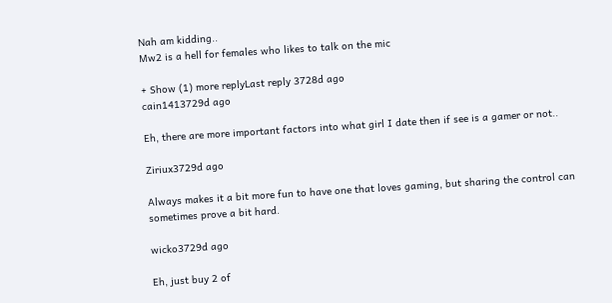Nah am kidding..
Mw2 is a hell for females who likes to talk on the mic

+ Show (1) more replyLast reply 3728d ago
cain1413729d ago

Eh, there are more important factors into what girl I date then if see is a gamer or not..

Ziriux3729d ago

Always makes it a bit more fun to have one that loves gaming, but sharing the control can sometimes prove a bit hard.

wicko3729d ago

Eh, just buy 2 of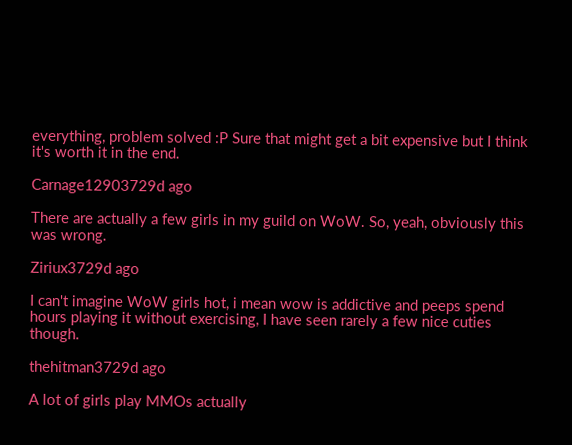everything, problem solved :P Sure that might get a bit expensive but I think it's worth it in the end.

Carnage12903729d ago

There are actually a few girls in my guild on WoW. So, yeah, obviously this was wrong.

Ziriux3729d ago

I can't imagine WoW girls hot, i mean wow is addictive and peeps spend hours playing it without exercising, I have seen rarely a few nice cuties though.

thehitman3729d ago

A lot of girls play MMOs actually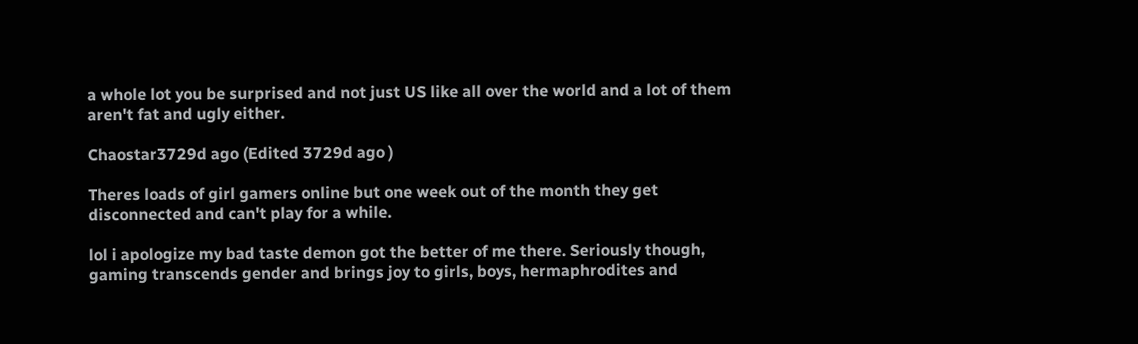a whole lot you be surprised and not just US like all over the world and a lot of them aren't fat and ugly either.

Chaostar3729d ago (Edited 3729d ago )

Theres loads of girl gamers online but one week out of the month they get disconnected and can't play for a while.

lol i apologize my bad taste demon got the better of me there. Seriously though, gaming transcends gender and brings joy to girls, boys, hermaphrodites and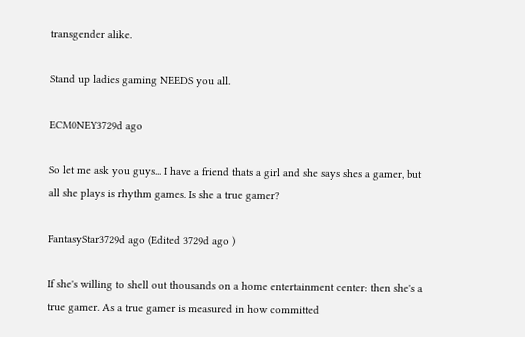transgender alike.

Stand up ladies gaming NEEDS you all.

ECM0NEY3729d ago

So let me ask you guys... I have a friend thats a girl and she says shes a gamer, but all she plays is rhythm games. Is she a true gamer?

FantasyStar3729d ago (Edited 3729d ago )

If she's willing to shell out thousands on a home entertainment center: then she's a true gamer. As a true gamer is measured in how committed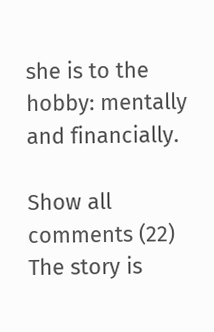she is to the hobby: mentally and financially.

Show all comments (22)
The story is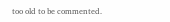too old to be commented.